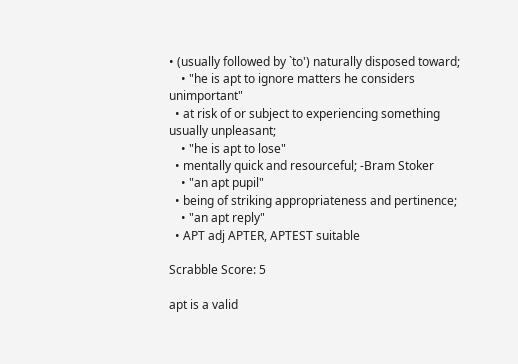• (usually followed by `to') naturally disposed toward;
    • "he is apt to ignore matters he considers unimportant"
  • at risk of or subject to experiencing something usually unpleasant;
    • "he is apt to lose"
  • mentally quick and resourceful; -Bram Stoker
    • "an apt pupil"
  • being of striking appropriateness and pertinence;
    • "an apt reply"
  • APT adj APTER, APTEST suitable

Scrabble Score: 5

apt is a valid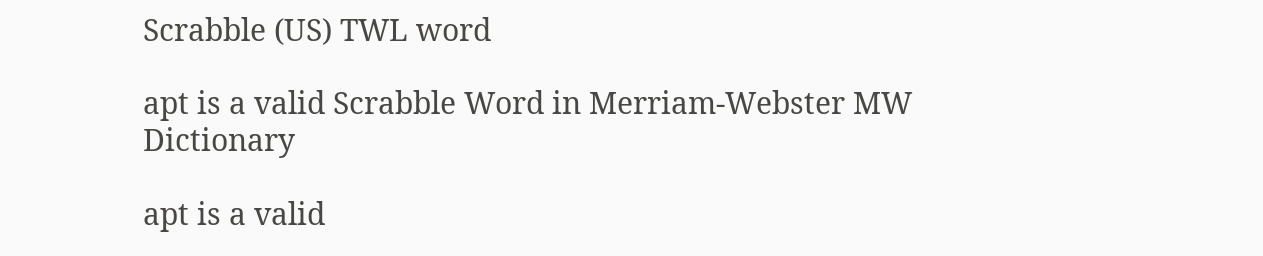Scrabble (US) TWL word

apt is a valid Scrabble Word in Merriam-Webster MW Dictionary

apt is a valid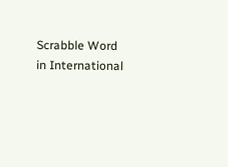Scrabble Word in International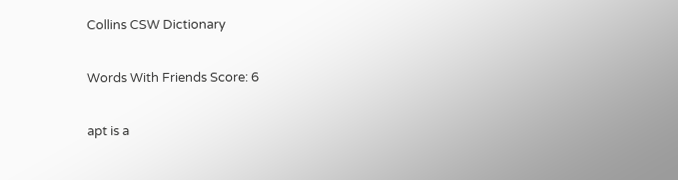Collins CSW Dictionary

Words With Friends Score: 6

apt is a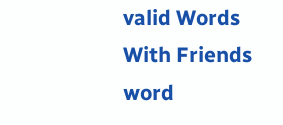valid Words With Friends word